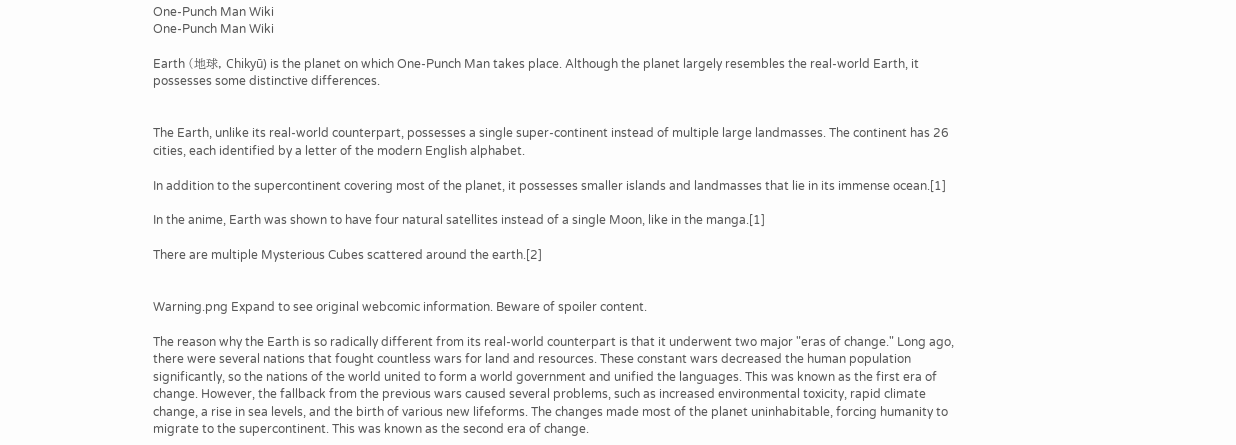One-Punch Man Wiki
One-Punch Man Wiki

Earth (地球, Chikyū) is the planet on which One-Punch Man takes place. Although the planet largely resembles the real-world Earth, it possesses some distinctive differences.


The Earth, unlike its real-world counterpart, possesses a single super-continent instead of multiple large landmasses. The continent has 26 cities, each identified by a letter of the modern English alphabet.

In addition to the supercontinent covering most of the planet, it possesses smaller islands and landmasses that lie in its immense ocean.[1]

In the anime, Earth was shown to have four natural satellites instead of a single Moon, like in the manga.[1]

There are multiple Mysterious Cubes scattered around the earth.[2]


Warning.png Expand to see original webcomic information. Beware of spoiler content.

The reason why the Earth is so radically different from its real-world counterpart is that it underwent two major "eras of change." Long ago, there were several nations that fought countless wars for land and resources. These constant wars decreased the human population significantly, so the nations of the world united to form a world government and unified the languages. This was known as the first era of change. However, the fallback from the previous wars caused several problems, such as increased environmental toxicity, rapid climate change, a rise in sea levels, and the birth of various new lifeforms. The changes made most of the planet uninhabitable, forcing humanity to migrate to the supercontinent. This was known as the second era of change.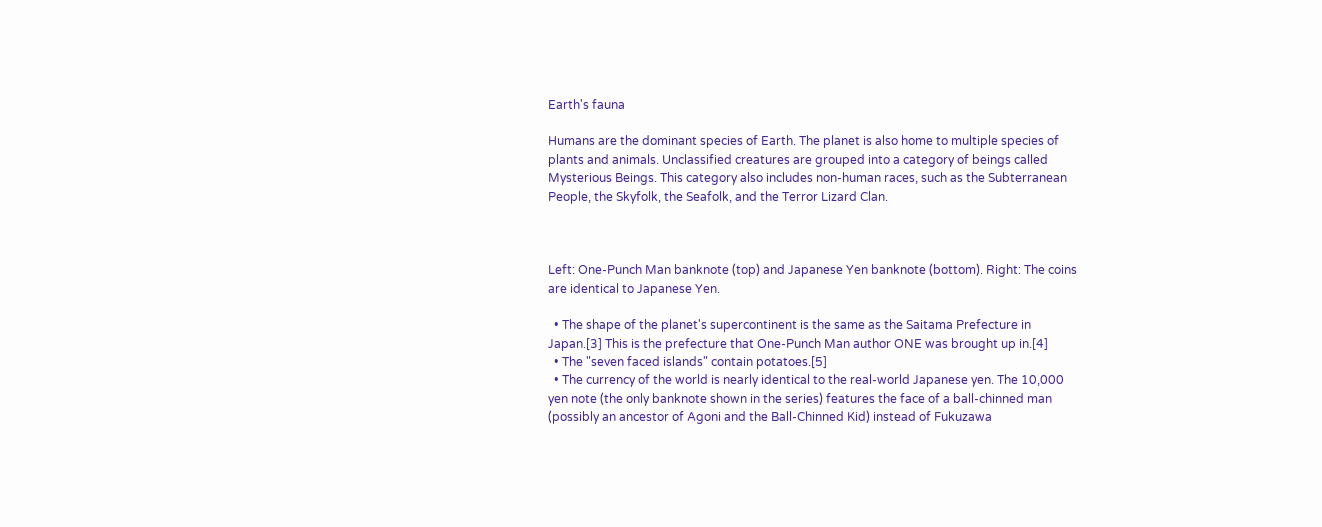Earth's fauna

Humans are the dominant species of Earth. The planet is also home to multiple species of plants and animals. Unclassified creatures are grouped into a category of beings called Mysterious Beings. This category also includes non-human races, such as the Subterranean People, the Skyfolk, the Seafolk, and the Terror Lizard Clan.



Left: One-Punch Man banknote (top) and Japanese Yen banknote (bottom). Right: The coins are identical to Japanese Yen.

  • The shape of the planet's supercontinent is the same as the Saitama Prefecture in Japan.[3] This is the prefecture that One-Punch Man author ONE was brought up in.[4]
  • The "seven faced islands" contain potatoes.[5]
  • The currency of the world is nearly identical to the real-world Japanese yen. The 10,000 yen note (the only banknote shown in the series) features the face of a ball-chinned man (possibly an ancestor of Agoni and the Ball-Chinned Kid) instead of Fukuzawa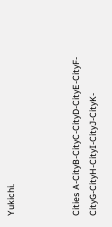Yukichi.



Cities A-CityB-CityC-CityD-CityE-CityF-CityG-CityH-CityI-CityJ-CityK-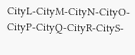CityL-CityM-CityN-CityO-CityP-CityQ-CityR-CityS-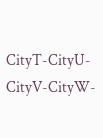CityT-CityU-CityV-CityW-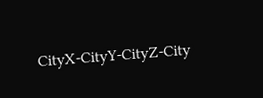CityX-CityY-CityZ-City